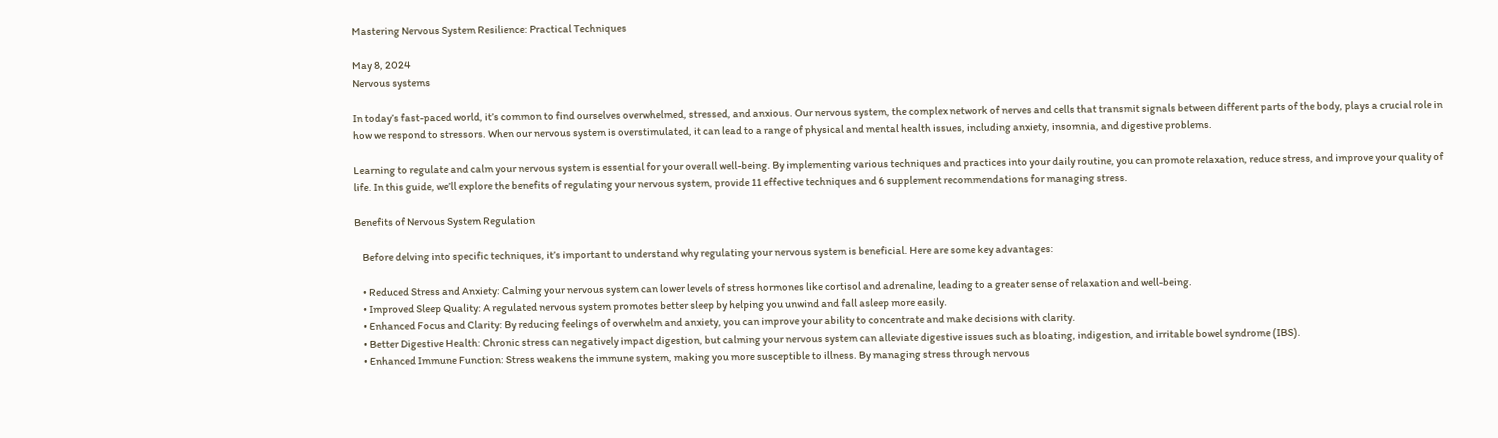Mastering Nervous System Resilience: Practical Techniques

May 8, 2024
Nervous systems

In today’s fast-paced world, it’s common to find ourselves overwhelmed, stressed, and anxious. Our nervous system, the complex network of nerves and cells that transmit signals between different parts of the body, plays a crucial role in how we respond to stressors. When our nervous system is overstimulated, it can lead to a range of physical and mental health issues, including anxiety, insomnia, and digestive problems.

Learning to regulate and calm your nervous system is essential for your overall well-being. By implementing various techniques and practices into your daily routine, you can promote relaxation, reduce stress, and improve your quality of life. In this guide, we’ll explore the benefits of regulating your nervous system, provide 11 effective techniques and 6 supplement recommendations for managing stress.

Benefits of Nervous System Regulation

    Before delving into specific techniques, it’s important to understand why regulating your nervous system is beneficial. Here are some key advantages:

    • Reduced Stress and Anxiety: Calming your nervous system can lower levels of stress hormones like cortisol and adrenaline, leading to a greater sense of relaxation and well-being.
    • Improved Sleep Quality: A regulated nervous system promotes better sleep by helping you unwind and fall asleep more easily.
    • Enhanced Focus and Clarity: By reducing feelings of overwhelm and anxiety, you can improve your ability to concentrate and make decisions with clarity.
    • Better Digestive Health: Chronic stress can negatively impact digestion, but calming your nervous system can alleviate digestive issues such as bloating, indigestion, and irritable bowel syndrome (IBS).
    • Enhanced Immune Function: Stress weakens the immune system, making you more susceptible to illness. By managing stress through nervous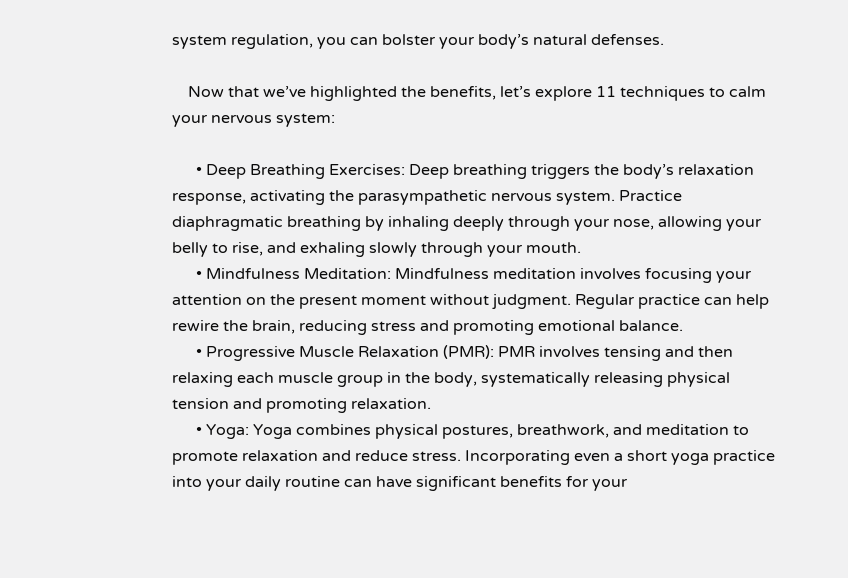system regulation, you can bolster your body’s natural defenses.

    Now that we’ve highlighted the benefits, let’s explore 11 techniques to calm your nervous system:

      • Deep Breathing Exercises: Deep breathing triggers the body’s relaxation response, activating the parasympathetic nervous system. Practice diaphragmatic breathing by inhaling deeply through your nose, allowing your belly to rise, and exhaling slowly through your mouth.
      • Mindfulness Meditation: Mindfulness meditation involves focusing your attention on the present moment without judgment. Regular practice can help rewire the brain, reducing stress and promoting emotional balance.
      • Progressive Muscle Relaxation (PMR): PMR involves tensing and then relaxing each muscle group in the body, systematically releasing physical tension and promoting relaxation.
      • Yoga: Yoga combines physical postures, breathwork, and meditation to promote relaxation and reduce stress. Incorporating even a short yoga practice into your daily routine can have significant benefits for your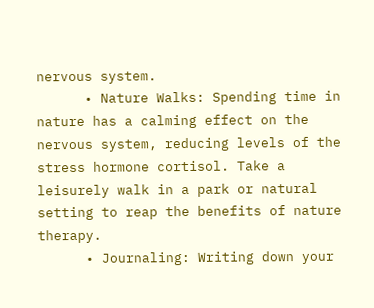nervous system.
      • Nature Walks: Spending time in nature has a calming effect on the nervous system, reducing levels of the stress hormone cortisol. Take a leisurely walk in a park or natural setting to reap the benefits of nature therapy.
      • Journaling: Writing down your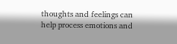thoughts and feelings can help process emotions and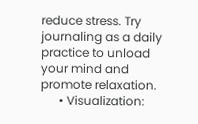reduce stress. Try journaling as a daily practice to unload your mind and promote relaxation.
      • Visualization: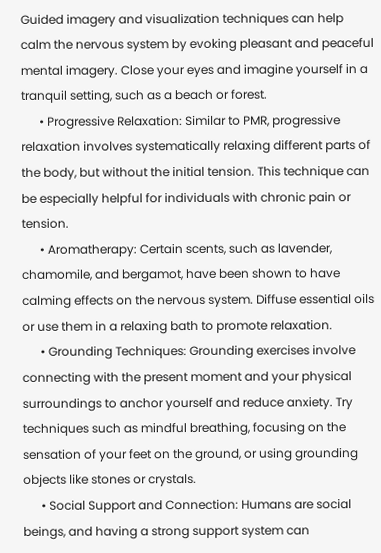Guided imagery and visualization techniques can help calm the nervous system by evoking pleasant and peaceful mental imagery. Close your eyes and imagine yourself in a tranquil setting, such as a beach or forest.
      • Progressive Relaxation: Similar to PMR, progressive relaxation involves systematically relaxing different parts of the body, but without the initial tension. This technique can be especially helpful for individuals with chronic pain or tension.
      • Aromatherapy: Certain scents, such as lavender, chamomile, and bergamot, have been shown to have calming effects on the nervous system. Diffuse essential oils or use them in a relaxing bath to promote relaxation.
      • Grounding Techniques: Grounding exercises involve connecting with the present moment and your physical surroundings to anchor yourself and reduce anxiety. Try techniques such as mindful breathing, focusing on the sensation of your feet on the ground, or using grounding objects like stones or crystals.
      • Social Support and Connection: Humans are social beings, and having a strong support system can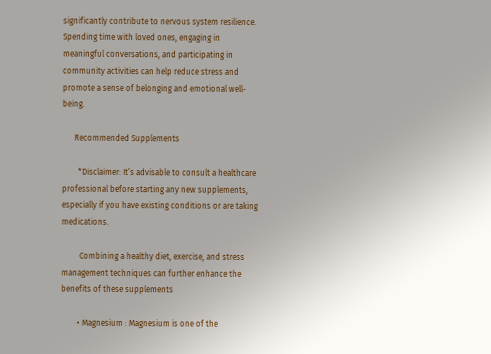significantly contribute to nervous system resilience. Spending time with loved ones, engaging in meaningful conversations, and participating in community activities can help reduce stress and promote a sense of belonging and emotional well-being.

      Recommended Supplements

        *Disclaimer: It’s advisable to consult a healthcare professional before starting any new supplements, especially if you have existing conditions or are taking medications.

         Combining a healthy diet, exercise, and stress management techniques can further enhance the benefits of these supplements

        • Magnesium : Magnesium is one of the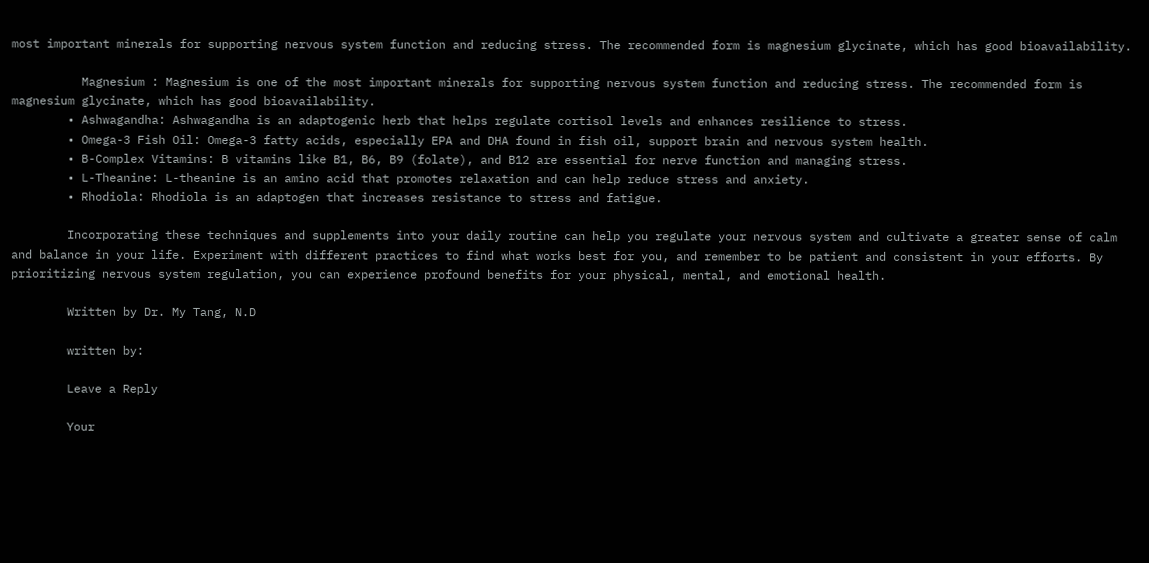most important minerals for supporting nervous system function and reducing stress. The recommended form is magnesium glycinate, which has good bioavailability.

          Magnesium : Magnesium is one of the most important minerals for supporting nervous system function and reducing stress. The recommended form is magnesium glycinate, which has good bioavailability.
        • Ashwagandha: Ashwagandha is an adaptogenic herb that helps regulate cortisol levels and enhances resilience to stress.
        • Omega-3 Fish Oil: Omega-3 fatty acids, especially EPA and DHA found in fish oil, support brain and nervous system health.
        • B-Complex Vitamins: B vitamins like B1, B6, B9 (folate), and B12 are essential for nerve function and managing stress.
        • L-Theanine: L-theanine is an amino acid that promotes relaxation and can help reduce stress and anxiety.
        • Rhodiola: Rhodiola is an adaptogen that increases resistance to stress and fatigue.

        Incorporating these techniques and supplements into your daily routine can help you regulate your nervous system and cultivate a greater sense of calm and balance in your life. Experiment with different practices to find what works best for you, and remember to be patient and consistent in your efforts. By prioritizing nervous system regulation, you can experience profound benefits for your physical, mental, and emotional health.

        Written by Dr. My Tang, N.D

        written by:

        Leave a Reply

        Your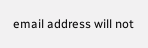email address will not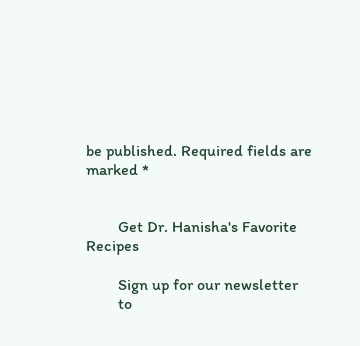be published. Required fields are marked *


        Get Dr. Hanisha's Favorite Recipes

        Sign up for our newsletter
        to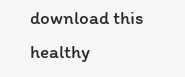download this healthy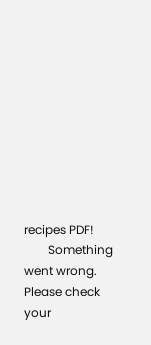recipes PDF!
        Something went wrong. Please check your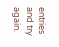entries and try again.